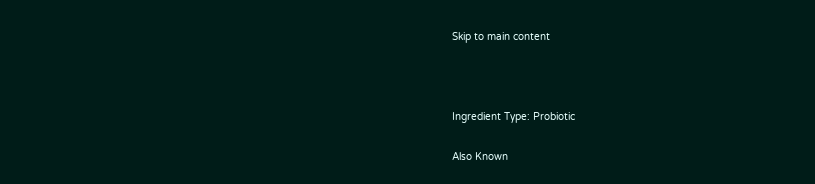Skip to main content



Ingredient Type: Probiotic

Also Known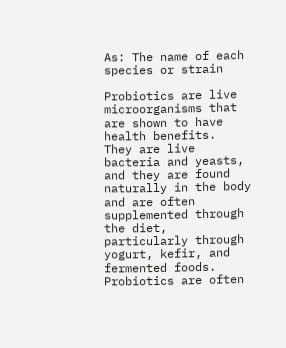As: The name of each species or strain

Probiotics are live microorganisms that are shown to have health benefits.  They are live bacteria and yeasts, and they are found naturally in the body and are often supplemented through the diet, particularly through yogurt, kefir, and fermented foods.  Probiotics are often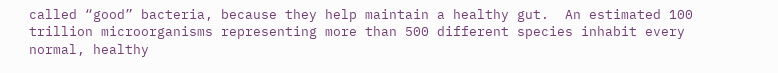called “good” bacteria, because they help maintain a healthy gut.  An estimated 100 trillion microorganisms representing more than 500 different species inhabit every normal, healthy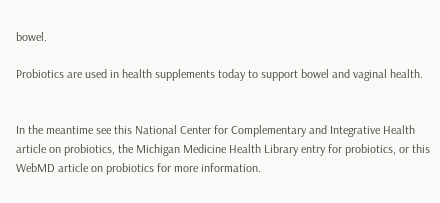bowel.

Probiotics are used in health supplements today to support bowel and vaginal health.


In the meantime see this National Center for Complementary and Integrative Health article on probiotics, the Michigan Medicine Health Library entry for probiotics, or this WebMD article on probiotics for more information.